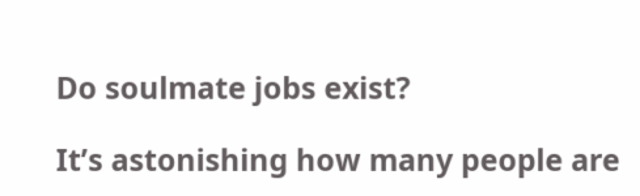Do soulmate jobs exist?

It’s astonishing how many people are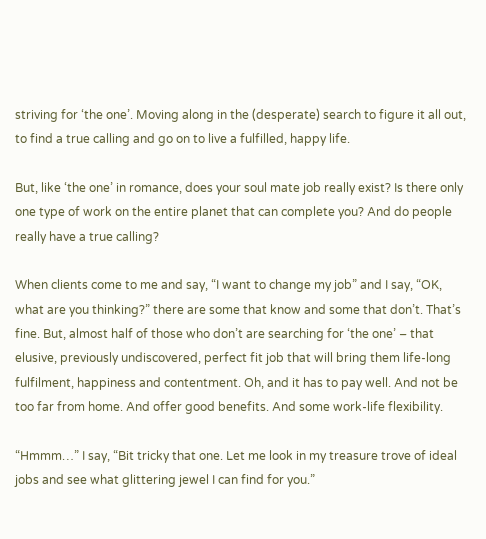striving for ‘the one’. Moving along in the (desperate) search to figure it all out, to find a true calling and go on to live a fulfilled, happy life.

But, like ‘the one’ in romance, does your soul mate job really exist? Is there only one type of work on the entire planet that can complete you? And do people really have a true calling?

When clients come to me and say, “I want to change my job” and I say, “OK, what are you thinking?” there are some that know and some that don’t. That’s fine. But, almost half of those who don’t are searching for ‘the one’ – that elusive, previously undiscovered, perfect fit job that will bring them life-long fulfilment, happiness and contentment. Oh, and it has to pay well. And not be too far from home. And offer good benefits. And some work-life flexibility.

“Hmmm…” I say, “Bit tricky that one. Let me look in my treasure trove of ideal jobs and see what glittering jewel I can find for you.”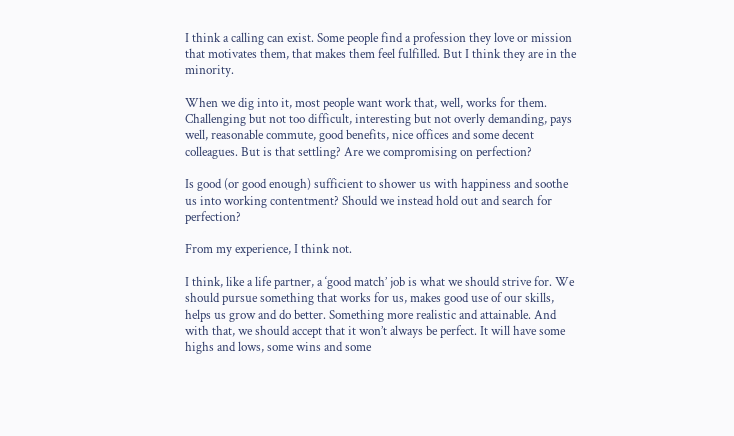I think a calling can exist. Some people find a profession they love or mission that motivates them, that makes them feel fulfilled. But I think they are in the minority.

When we dig into it, most people want work that, well, works for them. Challenging but not too difficult, interesting but not overly demanding, pays well, reasonable commute, good benefits, nice offices and some decent colleagues. But is that settling? Are we compromising on perfection?

Is good (or good enough) sufficient to shower us with happiness and soothe us into working contentment? Should we instead hold out and search for perfection?

From my experience, I think not.

I think, like a life partner, a ‘good match’ job is what we should strive for. We should pursue something that works for us, makes good use of our skills, helps us grow and do better. Something more realistic and attainable. And with that, we should accept that it won’t always be perfect. It will have some highs and lows, some wins and some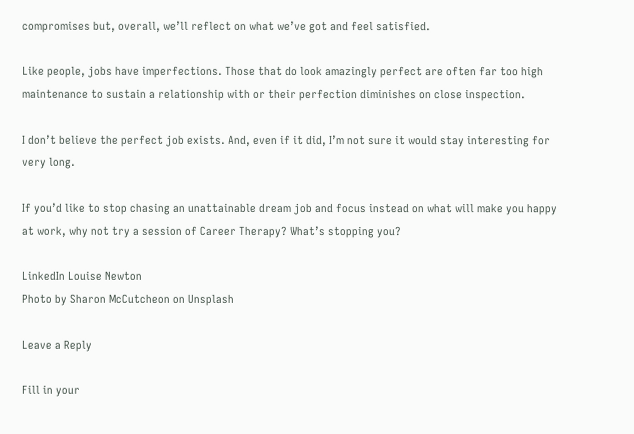compromises but, overall, we’ll reflect on what we’ve got and feel satisfied.

Like people, jobs have imperfections. Those that do look amazingly perfect are often far too high maintenance to sustain a relationship with or their perfection diminishes on close inspection.

I don’t believe the perfect job exists. And, even if it did, I’m not sure it would stay interesting for very long.

If you’d like to stop chasing an unattainable dream job and focus instead on what will make you happy at work, why not try a session of Career Therapy? What’s stopping you?

LinkedIn Louise Newton
Photo by Sharon McCutcheon on Unsplash

Leave a Reply

Fill in your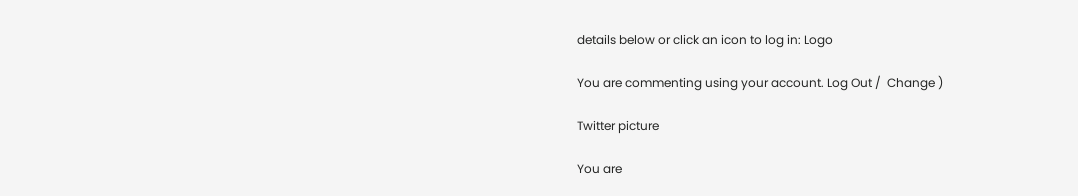details below or click an icon to log in: Logo

You are commenting using your account. Log Out /  Change )

Twitter picture

You are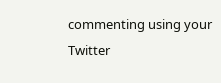commenting using your Twitter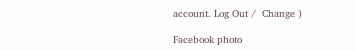account. Log Out /  Change )

Facebook photo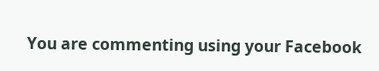You are commenting using your Facebook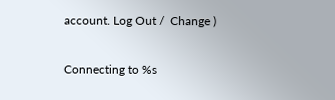account. Log Out /  Change )

Connecting to %s